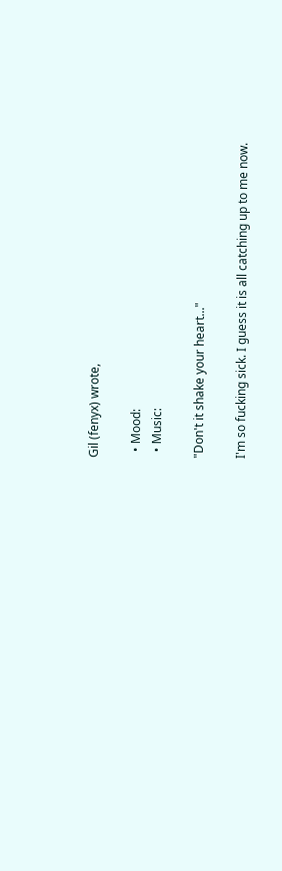Gil (fenyx) wrote,

  • Mood:
  • Music:

"Don't it shake your heart..."

I'm so fucking sick. I guess it is all catching up to me now.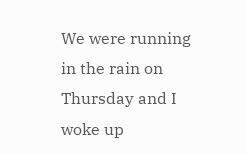We were running in the rain on Thursday and I woke up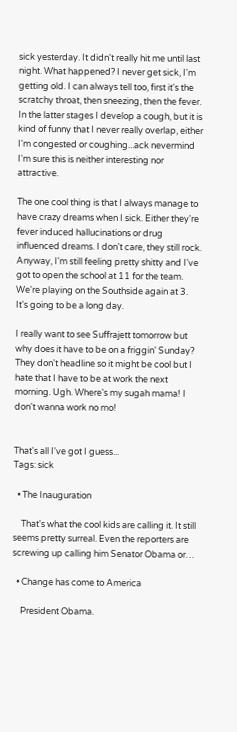sick yesterday. It didn't really hit me until last night. What happened? I never get sick, I'm getting old. I can always tell too, first it's the scratchy throat, then sneezing, then the fever. In the latter stages I develop a cough, but it is kind of funny that I never really overlap, either I'm congested or coughing...ack nevermind I'm sure this is neither interesting nor attractive.

The one cool thing is that I always manage to have crazy dreams when I sick. Either they're fever induced hallucinations or drug influenced dreams. I don't care, they still rock. Anyway, I'm still feeling pretty shitty and I've got to open the school at 11 for the team. We're playing on the Southside again at 3. It's going to be a long day.

I really want to see Suffrajett tomorrow but why does it have to be on a friggin' Sunday? They don't headline so it might be cool but I hate that I have to be at work the next morning. Ugh. Where's my sugah mama! I don't wanna work no mo!


That's all I've got I guess...
Tags: sick

  • The Inauguration

    That's what the cool kids are calling it. It still seems pretty surreal. Even the reporters are screwing up calling him Senator Obama or…

  • Change has come to America

    President Obama.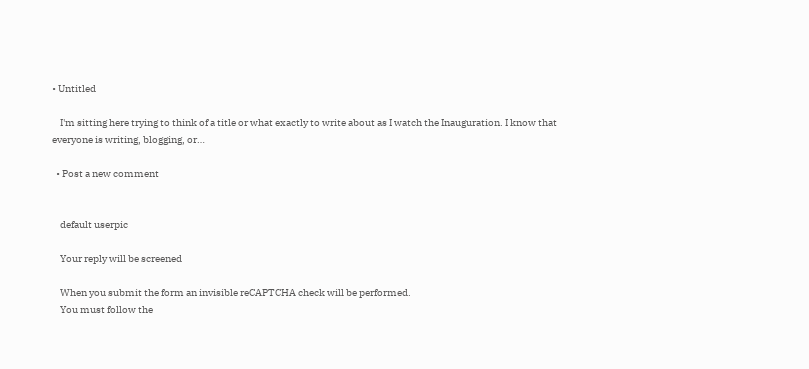• Untitled

    I'm sitting here trying to think of a title or what exactly to write about as I watch the Inauguration. I know that everyone is writing, blogging, or…

  • Post a new comment


    default userpic

    Your reply will be screened

    When you submit the form an invisible reCAPTCHA check will be performed.
    You must follow the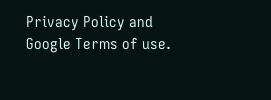Privacy Policy and Google Terms of use.